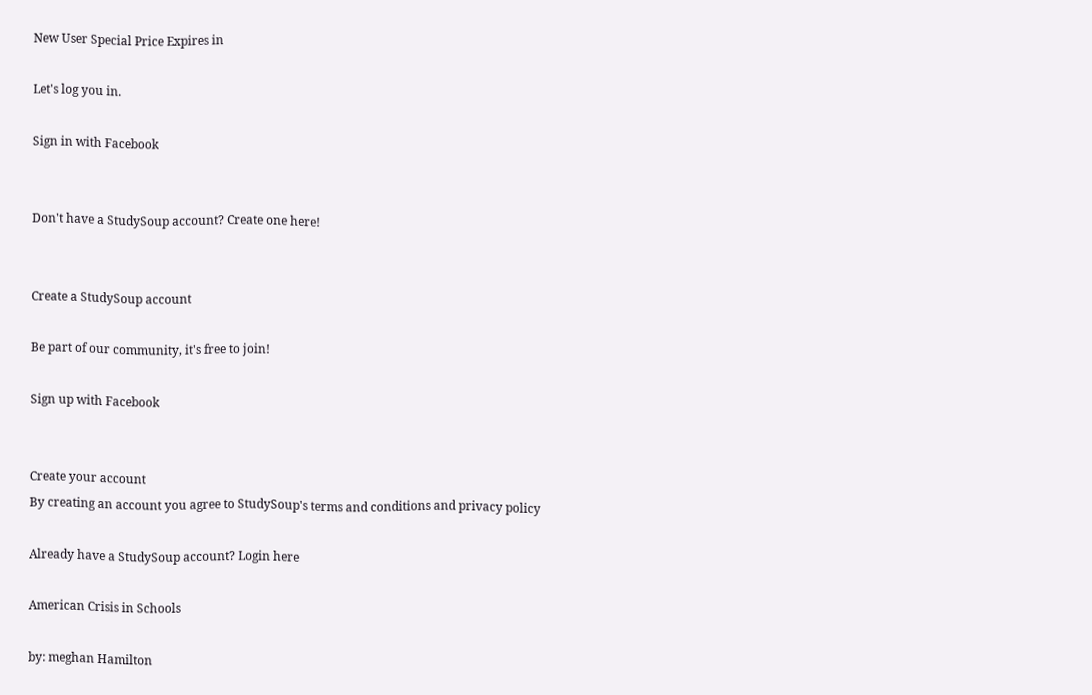New User Special Price Expires in

Let's log you in.

Sign in with Facebook


Don't have a StudySoup account? Create one here!


Create a StudySoup account

Be part of our community, it's free to join!

Sign up with Facebook


Create your account
By creating an account you agree to StudySoup's terms and conditions and privacy policy

Already have a StudySoup account? Login here

American Crisis in Schools

by: meghan Hamilton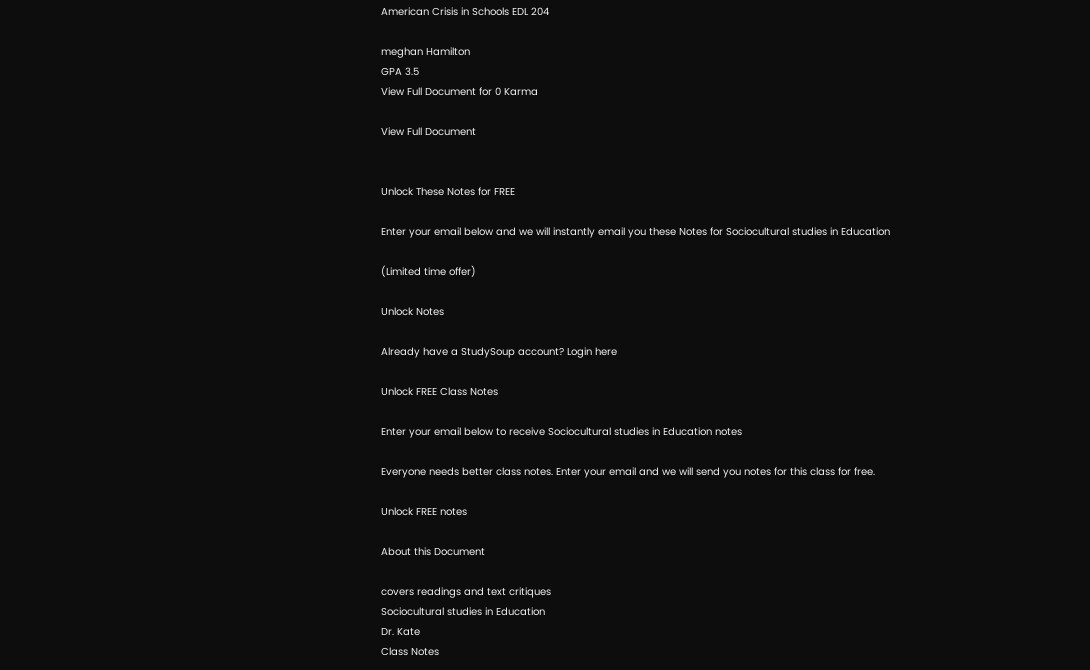American Crisis in Schools EDL 204

meghan Hamilton
GPA 3.5
View Full Document for 0 Karma

View Full Document


Unlock These Notes for FREE

Enter your email below and we will instantly email you these Notes for Sociocultural studies in Education

(Limited time offer)

Unlock Notes

Already have a StudySoup account? Login here

Unlock FREE Class Notes

Enter your email below to receive Sociocultural studies in Education notes

Everyone needs better class notes. Enter your email and we will send you notes for this class for free.

Unlock FREE notes

About this Document

covers readings and text critiques
Sociocultural studies in Education
Dr. Kate
Class Notes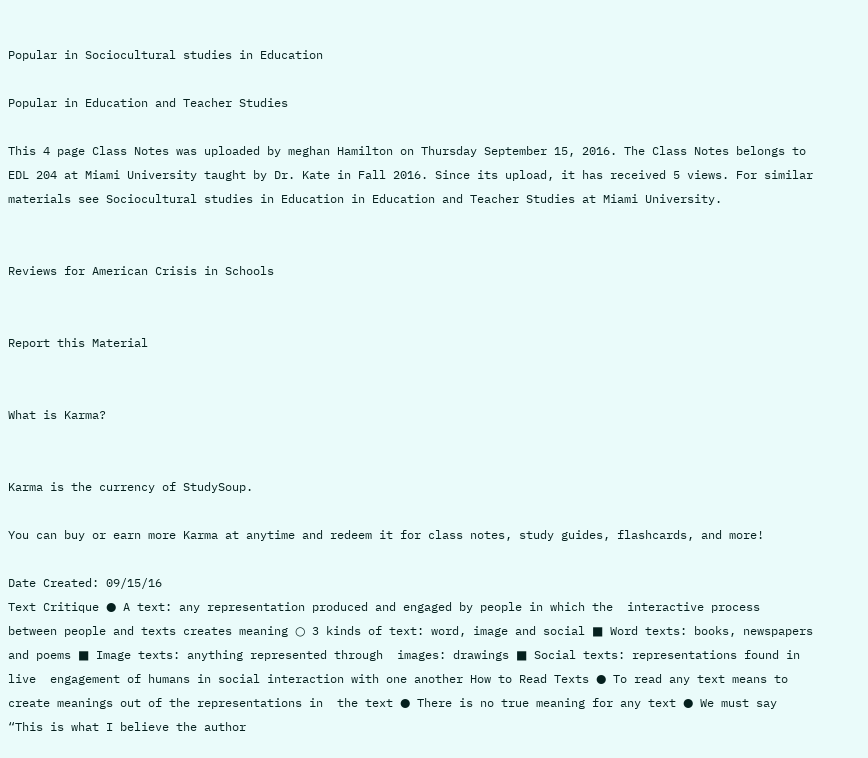Popular in Sociocultural studies in Education

Popular in Education and Teacher Studies

This 4 page Class Notes was uploaded by meghan Hamilton on Thursday September 15, 2016. The Class Notes belongs to EDL 204 at Miami University taught by Dr. Kate in Fall 2016. Since its upload, it has received 5 views. For similar materials see Sociocultural studies in Education in Education and Teacher Studies at Miami University.


Reviews for American Crisis in Schools


Report this Material


What is Karma?


Karma is the currency of StudySoup.

You can buy or earn more Karma at anytime and redeem it for class notes, study guides, flashcards, and more!

Date Created: 09/15/16
Text Critique ● A text: any representation produced and engaged by people in which the  interactive process between people and texts creates meaning ○ 3 kinds of text: word, image and social ■ Word texts: books, newspapers and poems ■ Image texts: anything represented through  images: drawings ■ Social texts: representations found in live  engagement of humans in social interaction with one another How to Read Texts ● To read any text means to create meanings out of the representations in  the text ● There is no true meaning for any text ● We must say “This is what I believe the author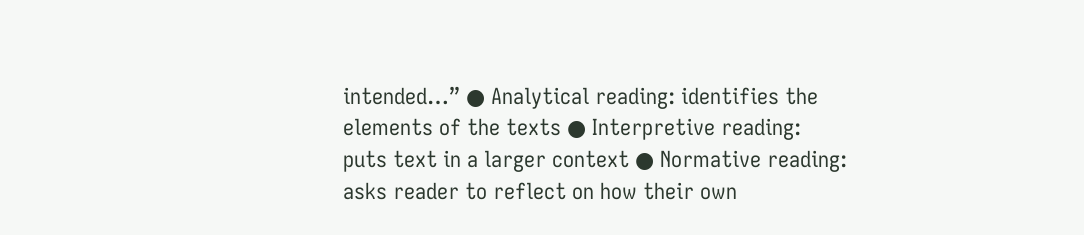intended…” ● Analytical reading: identifies the elements of the texts ● Interpretive reading: puts text in a larger context ● Normative reading: asks reader to reflect on how their own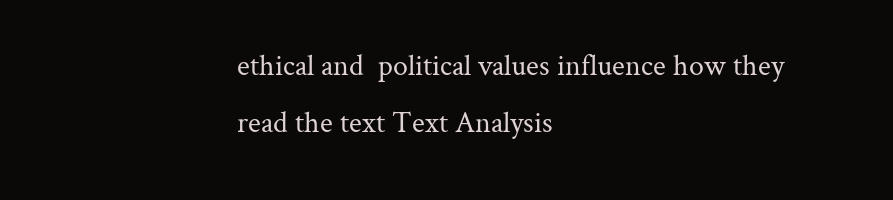ethical and  political values influence how they read the text Text Analysis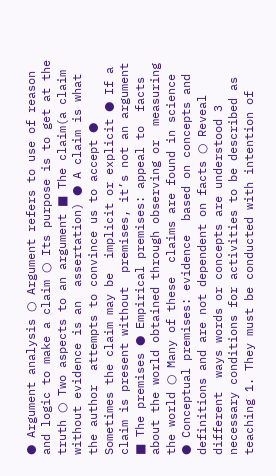● Argument analysis ○ Argument refers to use of reason and logic to make a claim ○ Its purpose is to get at the truth ○ Two aspects to an argument ■ The claim(a claim without evidence is an  assertation) ● A claim is what the author  attempts to convince us to accept ● Sometimes the claim may be  implicit or explicit ● If a claim is present without  premises, it’s not an argument ■ The premises ● Empirical premises: appeal to  facts about the world obtained through observing or  measuring the world ○ Many of these  claims are found in science ● Conceptual premises: evidence  based on concepts and definitions and are not dependent on facts ○ Reveal different  ways words or concepts are understood 3 necessary conditions for activities to be described as teaching 1. They must be conducted with intention of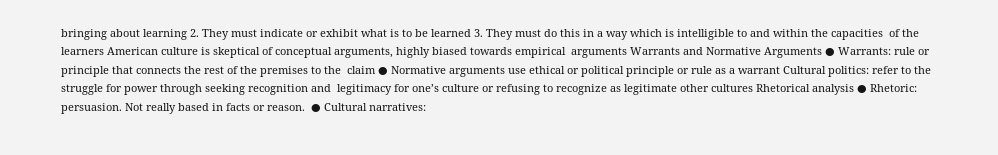bringing about learning 2. They must indicate or exhibit what is to be learned 3. They must do this in a way which is intelligible to and within the capacities  of the learners American culture is skeptical of conceptual arguments, highly biased towards empirical  arguments Warrants and Normative Arguments ● Warrants: rule or principle that connects the rest of the premises to the  claim ● Normative arguments use ethical or political principle or rule as a warrant Cultural politics: refer to the struggle for power through seeking recognition and  legitimacy for one’s culture or refusing to recognize as legitimate other cultures Rhetorical analysis ● Rhetoric: persuasion. Not really based in facts or reason.  ● Cultural narratives: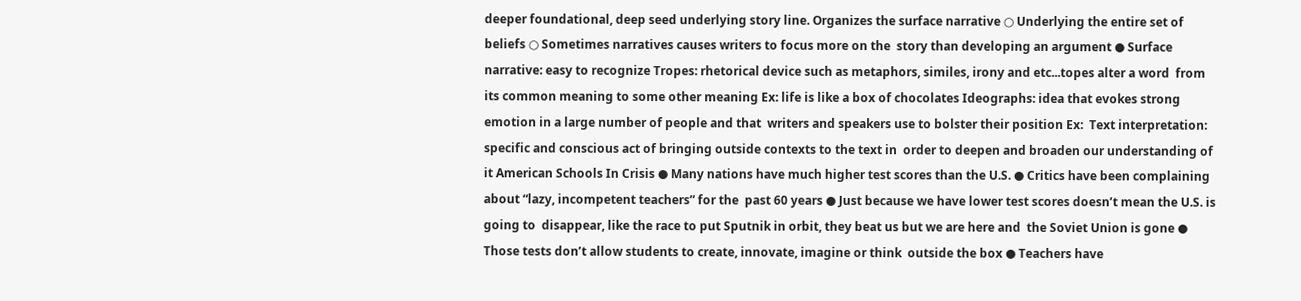deeper foundational, deep seed underlying story line. Organizes the surface narrative ○ Underlying the entire set of beliefs ○ Sometimes narratives causes writers to focus more on the  story than developing an argument ● Surface narrative: easy to recognize Tropes: rhetorical device such as metaphors, similes, irony and etc...topes alter a word  from its common meaning to some other meaning Ex: life is like a box of chocolates Ideographs: idea that evokes strong emotion in a large number of people and that  writers and speakers use to bolster their position Ex:  Text interpretation: specific and conscious act of bringing outside contexts to the text in  order to deepen and broaden our understanding of it American Schools In Crisis ● Many nations have much higher test scores than the U.S. ● Critics have been complaining about “lazy, incompetent teachers” for the  past 60 years ● Just because we have lower test scores doesn’t mean the U.S. is going to  disappear, like the race to put Sputnik in orbit, they beat us but we are here and  the Soviet Union is gone ● Those tests don’t allow students to create, innovate, imagine or think  outside the box ● Teachers have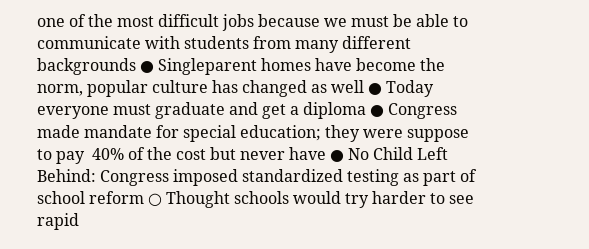one of the most difficult jobs because we must be able to  communicate with students from many different backgrounds ● Singleparent homes have become the norm, popular culture has changed as well ● Today everyone must graduate and get a diploma ● Congress made mandate for special education; they were suppose to pay  40% of the cost but never have ● No Child Left Behind: Congress imposed standardized testing as part of  school reform ○ Thought schools would try harder to see rapid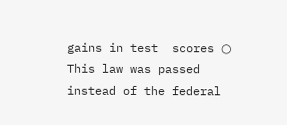gains in test  scores ○ This law was passed instead of the federal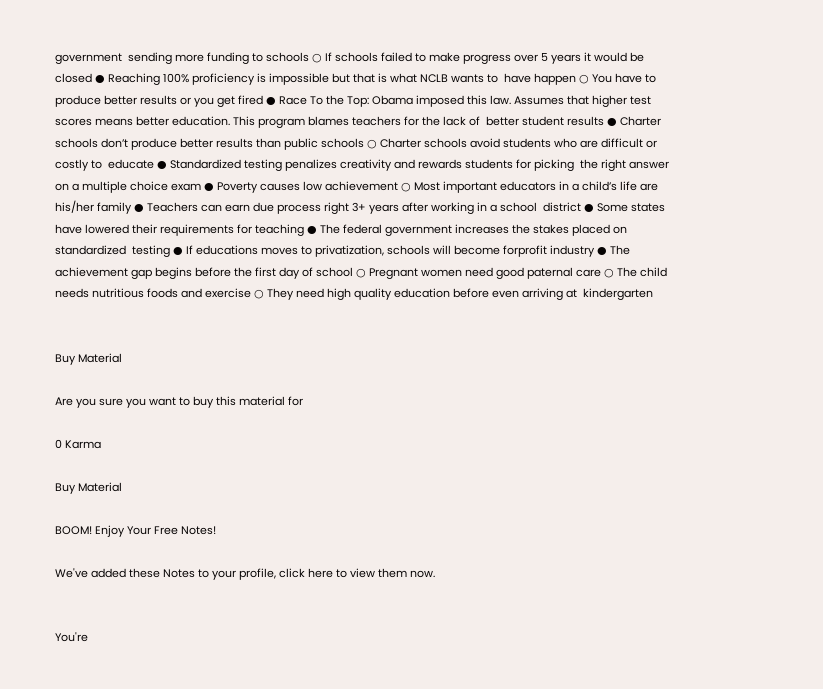government  sending more funding to schools ○ If schools failed to make progress over 5 years it would be  closed ● Reaching 100% proficiency is impossible but that is what NCLB wants to  have happen ○ You have to produce better results or you get fired ● Race To the Top: Obama imposed this law. Assumes that higher test  scores means better education. This program blames teachers for the lack of  better student results ● Charter schools don’t produce better results than public schools ○ Charter schools avoid students who are difficult or costly to  educate ● Standardized testing penalizes creativity and rewards students for picking  the right answer on a multiple choice exam ● Poverty causes low achievement ○ Most important educators in a child’s life are his/her family ● Teachers can earn due process right 3+ years after working in a school  district ● Some states have lowered their requirements for teaching ● The federal government increases the stakes placed on standardized  testing ● If educations moves to privatization, schools will become forprofit industry ● The achievement gap begins before the first day of school ○ Pregnant women need good paternal care ○ The child needs nutritious foods and exercise ○ They need high quality education before even arriving at  kindergarten


Buy Material

Are you sure you want to buy this material for

0 Karma

Buy Material

BOOM! Enjoy Your Free Notes!

We've added these Notes to your profile, click here to view them now.


You're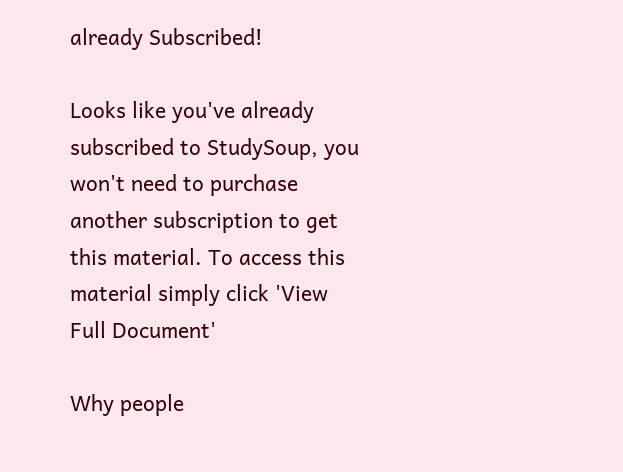already Subscribed!

Looks like you've already subscribed to StudySoup, you won't need to purchase another subscription to get this material. To access this material simply click 'View Full Document'

Why people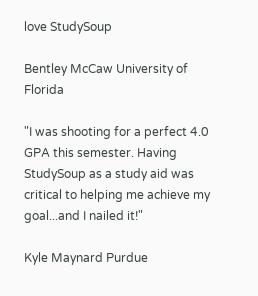love StudySoup

Bentley McCaw University of Florida

"I was shooting for a perfect 4.0 GPA this semester. Having StudySoup as a study aid was critical to helping me achieve my goal...and I nailed it!"

Kyle Maynard Purdue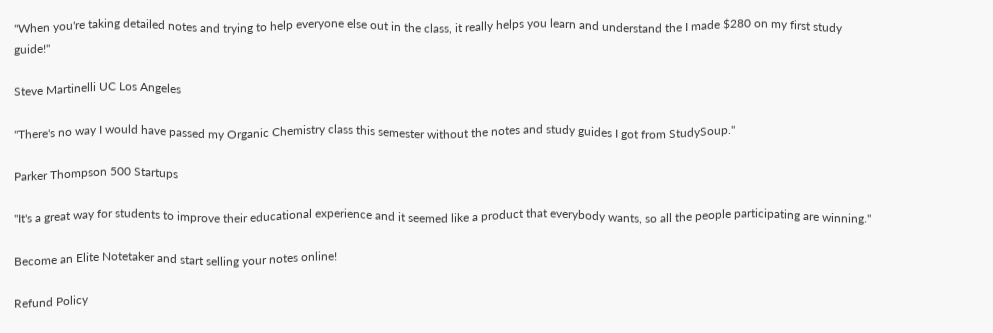"When you're taking detailed notes and trying to help everyone else out in the class, it really helps you learn and understand the I made $280 on my first study guide!"

Steve Martinelli UC Los Angeles

"There's no way I would have passed my Organic Chemistry class this semester without the notes and study guides I got from StudySoup."

Parker Thompson 500 Startups

"It's a great way for students to improve their educational experience and it seemed like a product that everybody wants, so all the people participating are winning."

Become an Elite Notetaker and start selling your notes online!

Refund Policy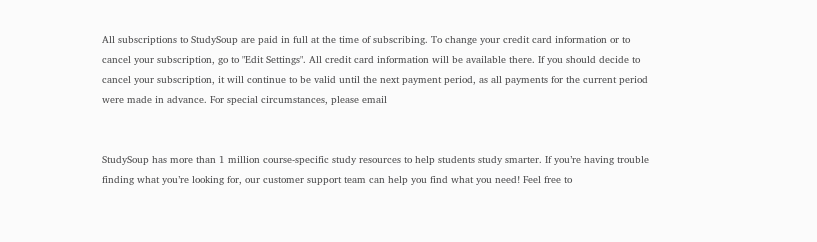All subscriptions to StudySoup are paid in full at the time of subscribing. To change your credit card information or to cancel your subscription, go to "Edit Settings". All credit card information will be available there. If you should decide to cancel your subscription, it will continue to be valid until the next payment period, as all payments for the current period were made in advance. For special circumstances, please email


StudySoup has more than 1 million course-specific study resources to help students study smarter. If you’re having trouble finding what you’re looking for, our customer support team can help you find what you need! Feel free to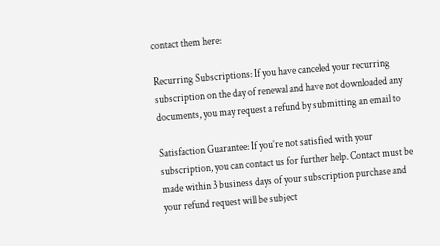contact them here:

Recurring Subscriptions: If you have canceled your recurring subscription on the day of renewal and have not downloaded any documents, you may request a refund by submitting an email to

Satisfaction Guarantee: If you’re not satisfied with your subscription, you can contact us for further help. Contact must be made within 3 business days of your subscription purchase and your refund request will be subject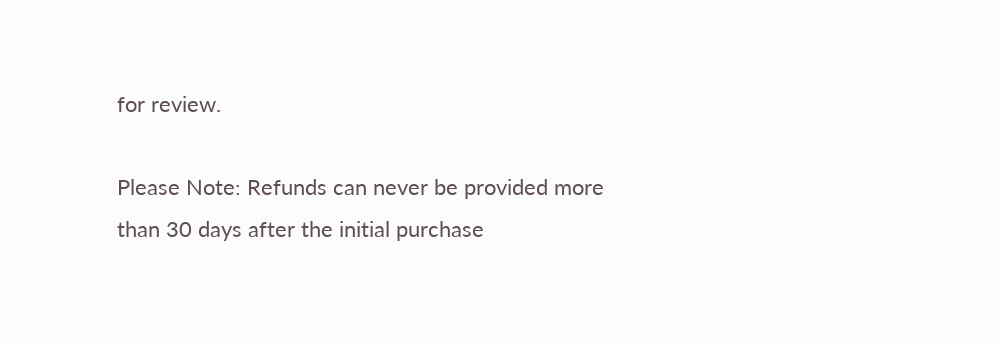for review.

Please Note: Refunds can never be provided more than 30 days after the initial purchase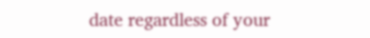date regardless of your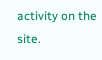activity on the site.